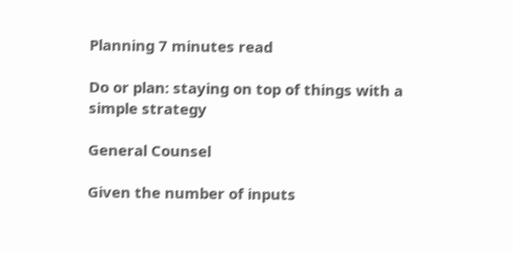Planning 7 minutes read

Do or plan: staying on top of things with a simple strategy

General Counsel

Given the number of inputs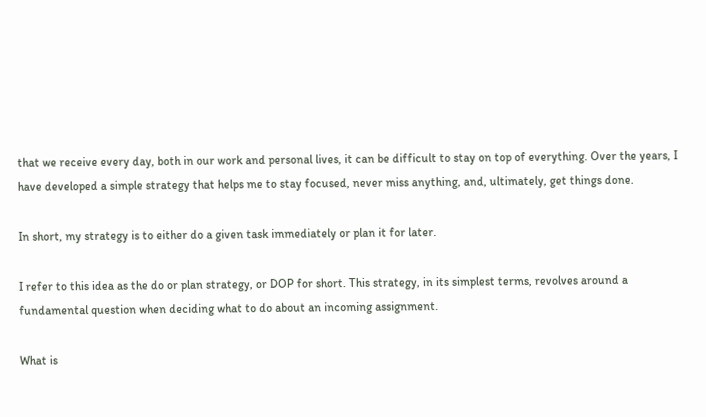that we receive every day, both in our work and personal lives, it can be difficult to stay on top of everything. Over the years, I have developed a simple strategy that helps me to stay focused, never miss anything, and, ultimately, get things done.

In short, my strategy is to either do a given task immediately or plan it for later.

I refer to this idea as the do or plan strategy, or DOP for short. This strategy, in its simplest terms, revolves around a fundamental question when deciding what to do about an incoming assignment.

What is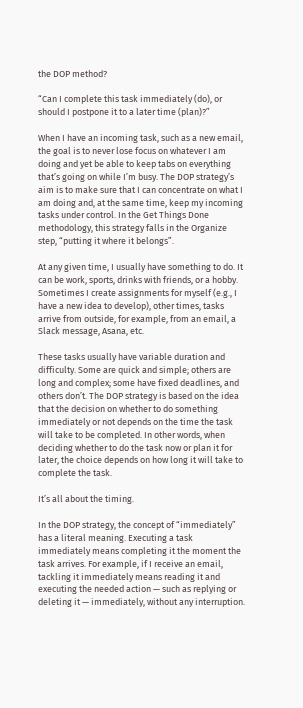the DOP method?

“Can I complete this task immediately (do), or should I postpone it to a later time (plan)?”

When I have an incoming task, such as a new email, the goal is to never lose focus on whatever I am doing and yet be able to keep tabs on everything that’s going on while I’m busy. The DOP strategy’s aim is to make sure that I can concentrate on what I am doing and, at the same time, keep my incoming tasks under control. In the Get Things Done methodology, this strategy falls in the Organize step, “putting it where it belongs”.

At any given time, I usually have something to do. It can be work, sports, drinks with friends, or a hobby. Sometimes I create assignments for myself (e.g., I have a new idea to develop), other times, tasks arrive from outside, for example, from an email, a Slack message, Asana, etc.

These tasks usually have variable duration and difficulty. Some are quick and simple; others are long and complex; some have fixed deadlines, and others don’t. The DOP strategy is based on the idea that the decision on whether to do something immediately or not depends on the time the task will take to be completed. In other words, when deciding whether to do the task now or plan it for later, the choice depends on how long it will take to complete the task.

It’s all about the timing.

In the DOP strategy, the concept of “immediately” has a literal meaning. Executing a task immediately means completing it the moment the task arrives. For example, if I receive an email, tackling it immediately means reading it and executing the needed action — such as replying or deleting it — immediately, without any interruption.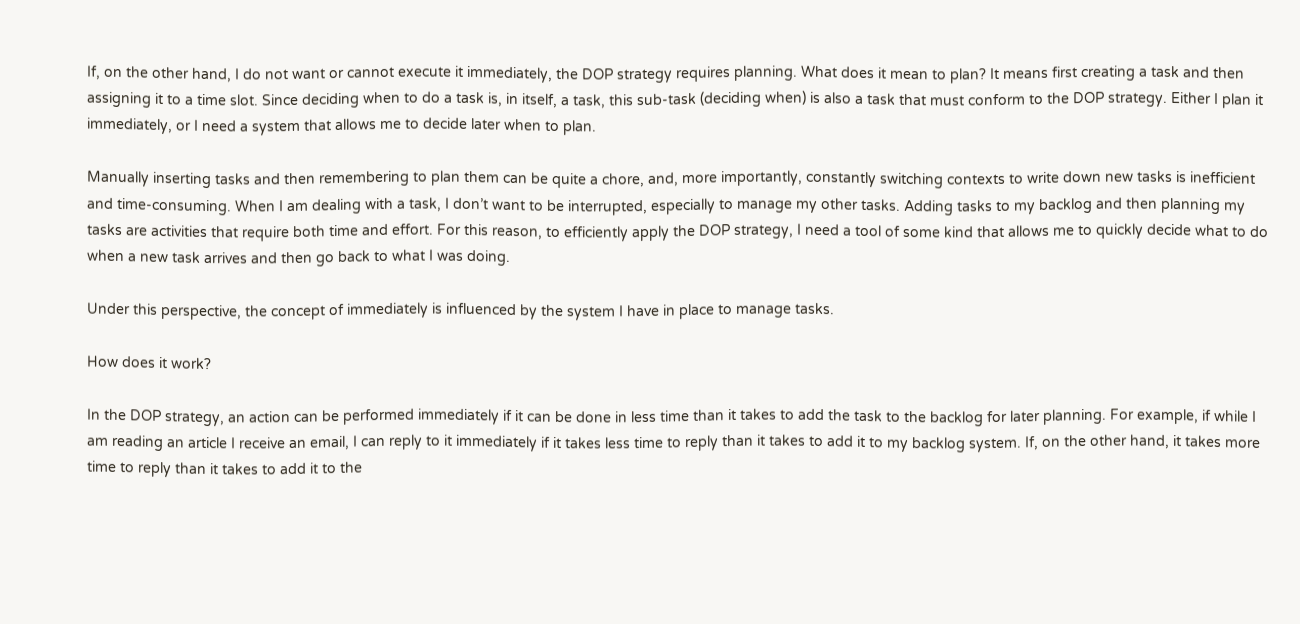If, on the other hand, I do not want or cannot execute it immediately, the DOP strategy requires planning. What does it mean to plan? It means first creating a task and then assigning it to a time slot. Since deciding when to do a task is, in itself, a task, this sub-task (deciding when) is also a task that must conform to the DOP strategy. Either I plan it immediately, or I need a system that allows me to decide later when to plan.

Manually inserting tasks and then remembering to plan them can be quite a chore, and, more importantly, constantly switching contexts to write down new tasks is inefficient and time-consuming. When I am dealing with a task, I don’t want to be interrupted, especially to manage my other tasks. Adding tasks to my backlog and then planning my tasks are activities that require both time and effort. For this reason, to efficiently apply the DOP strategy, I need a tool of some kind that allows me to quickly decide what to do when a new task arrives and then go back to what I was doing.

Under this perspective, the concept of immediately is influenced by the system I have in place to manage tasks.

How does it work?

In the DOP strategy, an action can be performed immediately if it can be done in less time than it takes to add the task to the backlog for later planning. For example, if while I am reading an article I receive an email, I can reply to it immediately if it takes less time to reply than it takes to add it to my backlog system. If, on the other hand, it takes more time to reply than it takes to add it to the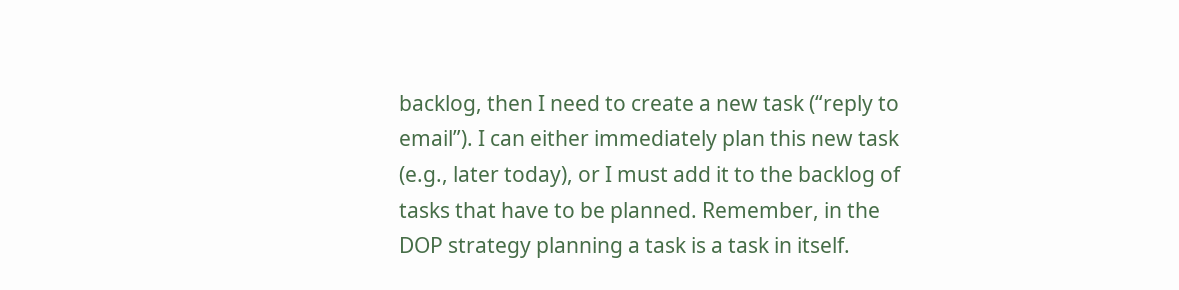backlog, then I need to create a new task (“reply to email”). I can either immediately plan this new task (e.g., later today), or I must add it to the backlog of tasks that have to be planned. Remember, in the DOP strategy planning a task is a task in itself.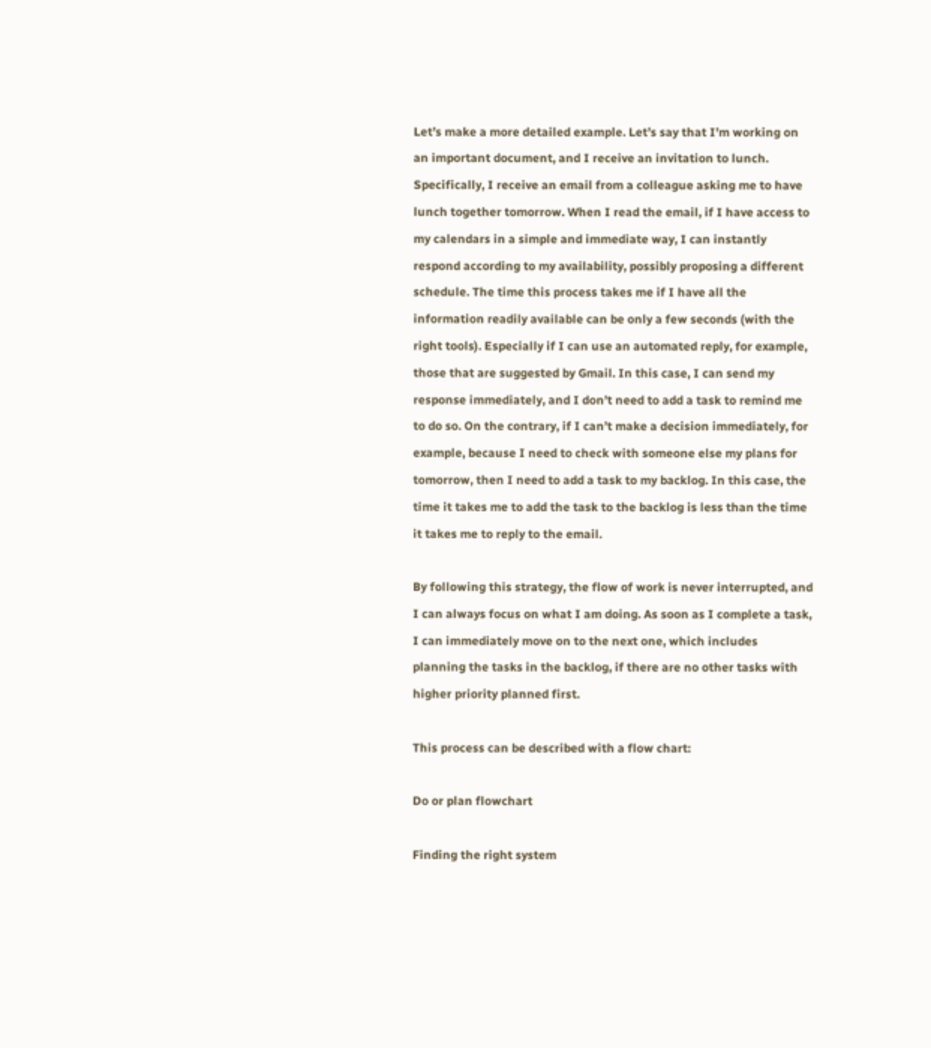Let’s make a more detailed example. Let’s say that I’m working on an important document, and I receive an invitation to lunch. Specifically, I receive an email from a colleague asking me to have lunch together tomorrow. When I read the email, if I have access to my calendars in a simple and immediate way, I can instantly respond according to my availability, possibly proposing a different schedule. The time this process takes me if I have all the information readily available can be only a few seconds (with the right tools). Especially if I can use an automated reply, for example, those that are suggested by Gmail. In this case, I can send my response immediately, and I don’t need to add a task to remind me to do so. On the contrary, if I can’t make a decision immediately, for example, because I need to check with someone else my plans for tomorrow, then I need to add a task to my backlog. In this case, the time it takes me to add the task to the backlog is less than the time it takes me to reply to the email.

By following this strategy, the flow of work is never interrupted, and I can always focus on what I am doing. As soon as I complete a task, I can immediately move on to the next one, which includes planning the tasks in the backlog, if there are no other tasks with higher priority planned first.

This process can be described with a flow chart:

Do or plan flowchart

Finding the right system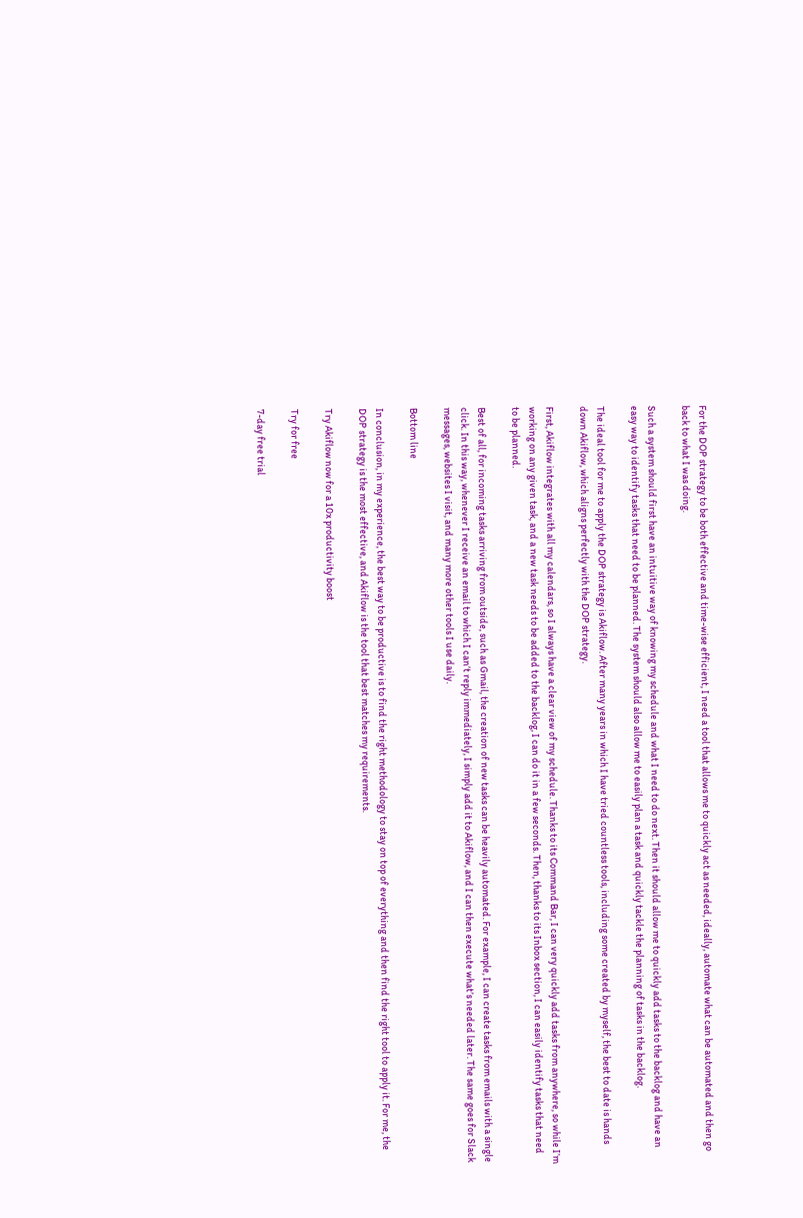For the DOP strategy to be both effective and time-wise efficient, I need a tool that allows me to quickly act as needed, ideally, automate what can be automated and then go back to what I was doing.

Such a system should first have an intuitive way of knowing my schedule and what I need to do next. Then it should allow me to quickly add tasks to the backlog and have an easy way to identify tasks that need to be planned. The system should also allow me to easily plan a task and quickly tackle the planning of tasks in the backlog.

The ideal tool for me to apply the DOP strategy is Akiflow. After many years in which I have tried countless tools, including some created by myself, the best to date is hands down Akiflow, which aligns perfectly with the DOP strategy.

First, Akiflow integrates with all my calendars, so I always have a clear view of my schedule. Thanks to its Command Bar, I can very quickly add tasks from anywhere, so while I’m working on any given task, and a new task needs to be added to the backlog, I can do it in a few seconds. Then, thanks to its Inbox section, I can easily identify tasks that need to be planned.

Best of all, for incoming tasks arriving from outside, such as Gmail, the creation of new tasks can be heavily automated. For example, I can create tasks from emails with a single click. In this way, whenever I receive an email to which I can’t reply immediately, I simply add it to Akiflow, and I can then execute what’s needed later. The same goes for Slack messages, websites I visit, and many more other tools I use daily.

Bottom line

In conclusion, in my experience, the best way to be productive is to find the right methodology to stay on top of everything and then find the right tool to apply it. For me, the DOP strategy is the most effective, and Akiflow is the tool that best matches my requirements.

Try Akiflow now for a 10x productivity boost

Try for free

7-day free trial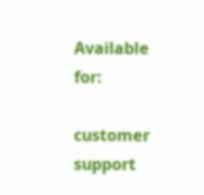Available for:

customer support